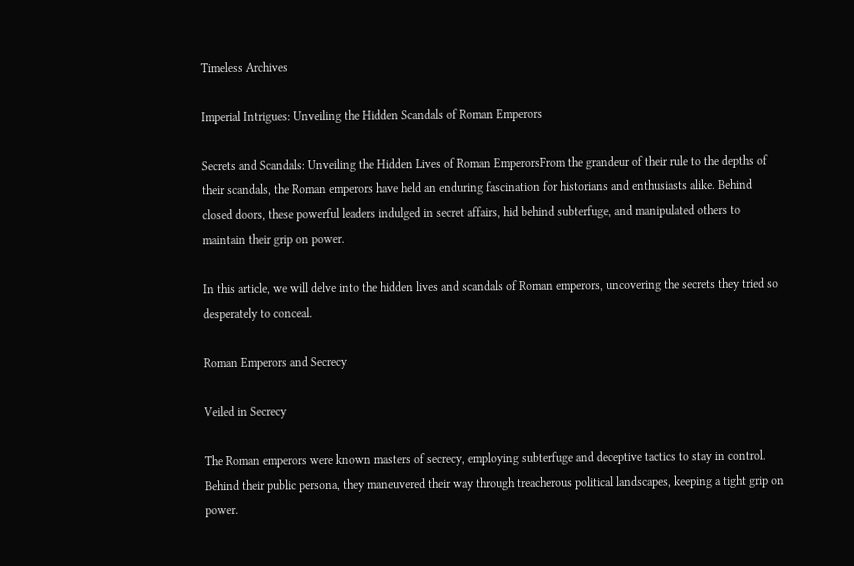Timeless Archives

Imperial Intrigues: Unveiling the Hidden Scandals of Roman Emperors

Secrets and Scandals: Unveiling the Hidden Lives of Roman EmperorsFrom the grandeur of their rule to the depths of their scandals, the Roman emperors have held an enduring fascination for historians and enthusiasts alike. Behind closed doors, these powerful leaders indulged in secret affairs, hid behind subterfuge, and manipulated others to maintain their grip on power.

In this article, we will delve into the hidden lives and scandals of Roman emperors, uncovering the secrets they tried so desperately to conceal.

Roman Emperors and Secrecy

Veiled in Secrecy

The Roman emperors were known masters of secrecy, employing subterfuge and deceptive tactics to stay in control. Behind their public persona, they maneuvered their way through treacherous political landscapes, keeping a tight grip on power.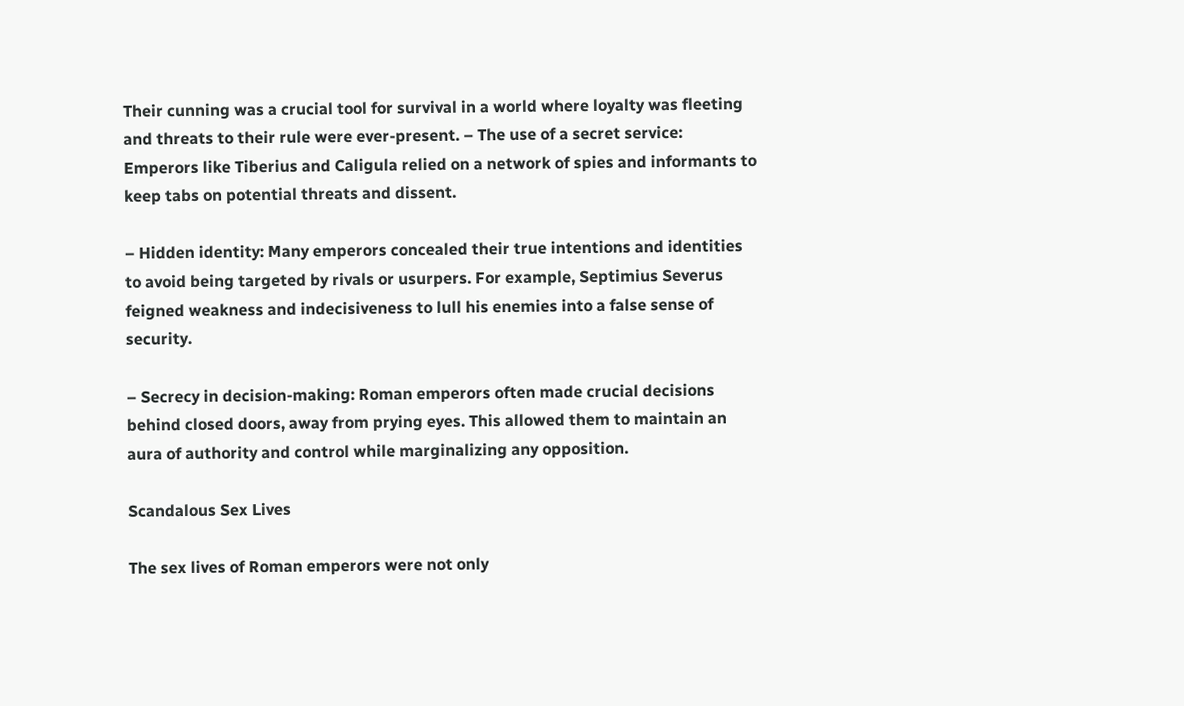Their cunning was a crucial tool for survival in a world where loyalty was fleeting and threats to their rule were ever-present. – The use of a secret service: Emperors like Tiberius and Caligula relied on a network of spies and informants to keep tabs on potential threats and dissent.

– Hidden identity: Many emperors concealed their true intentions and identities to avoid being targeted by rivals or usurpers. For example, Septimius Severus feigned weakness and indecisiveness to lull his enemies into a false sense of security.

– Secrecy in decision-making: Roman emperors often made crucial decisions behind closed doors, away from prying eyes. This allowed them to maintain an aura of authority and control while marginalizing any opposition.

Scandalous Sex Lives

The sex lives of Roman emperors were not only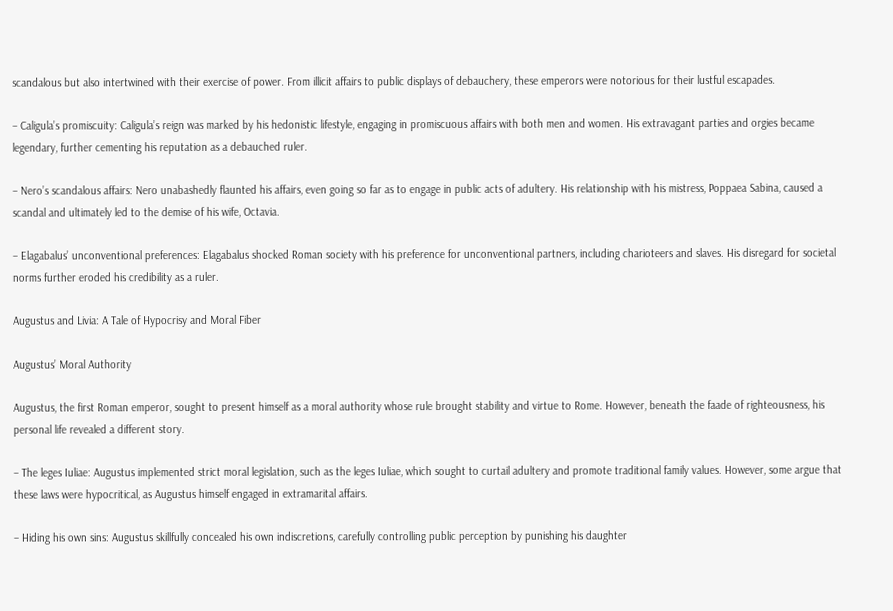scandalous but also intertwined with their exercise of power. From illicit affairs to public displays of debauchery, these emperors were notorious for their lustful escapades.

– Caligula’s promiscuity: Caligula’s reign was marked by his hedonistic lifestyle, engaging in promiscuous affairs with both men and women. His extravagant parties and orgies became legendary, further cementing his reputation as a debauched ruler.

– Nero’s scandalous affairs: Nero unabashedly flaunted his affairs, even going so far as to engage in public acts of adultery. His relationship with his mistress, Poppaea Sabina, caused a scandal and ultimately led to the demise of his wife, Octavia.

– Elagabalus’ unconventional preferences: Elagabalus shocked Roman society with his preference for unconventional partners, including charioteers and slaves. His disregard for societal norms further eroded his credibility as a ruler.

Augustus and Livia: A Tale of Hypocrisy and Moral Fiber

Augustus’ Moral Authority

Augustus, the first Roman emperor, sought to present himself as a moral authority whose rule brought stability and virtue to Rome. However, beneath the faade of righteousness, his personal life revealed a different story.

– The leges Iuliae: Augustus implemented strict moral legislation, such as the leges Iuliae, which sought to curtail adultery and promote traditional family values. However, some argue that these laws were hypocritical, as Augustus himself engaged in extramarital affairs.

– Hiding his own sins: Augustus skillfully concealed his own indiscretions, carefully controlling public perception by punishing his daughter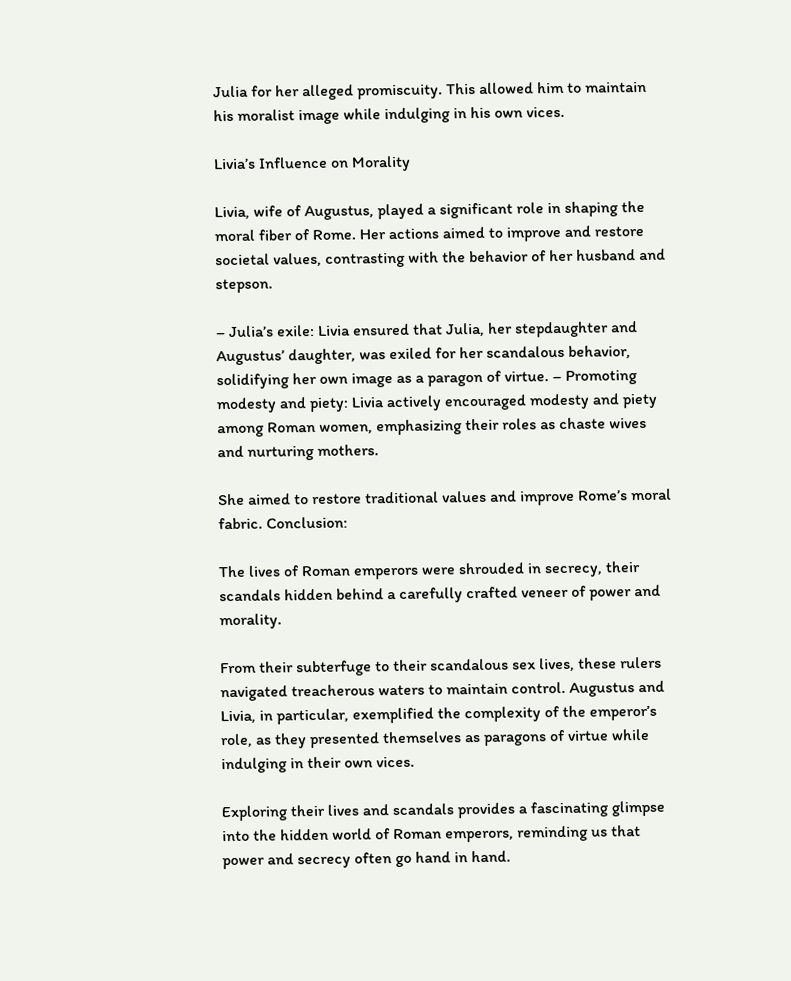Julia for her alleged promiscuity. This allowed him to maintain his moralist image while indulging in his own vices.

Livia’s Influence on Morality

Livia, wife of Augustus, played a significant role in shaping the moral fiber of Rome. Her actions aimed to improve and restore societal values, contrasting with the behavior of her husband and stepson.

– Julia’s exile: Livia ensured that Julia, her stepdaughter and Augustus’ daughter, was exiled for her scandalous behavior, solidifying her own image as a paragon of virtue. – Promoting modesty and piety: Livia actively encouraged modesty and piety among Roman women, emphasizing their roles as chaste wives and nurturing mothers.

She aimed to restore traditional values and improve Rome’s moral fabric. Conclusion:

The lives of Roman emperors were shrouded in secrecy, their scandals hidden behind a carefully crafted veneer of power and morality.

From their subterfuge to their scandalous sex lives, these rulers navigated treacherous waters to maintain control. Augustus and Livia, in particular, exemplified the complexity of the emperor’s role, as they presented themselves as paragons of virtue while indulging in their own vices.

Exploring their lives and scandals provides a fascinating glimpse into the hidden world of Roman emperors, reminding us that power and secrecy often go hand in hand.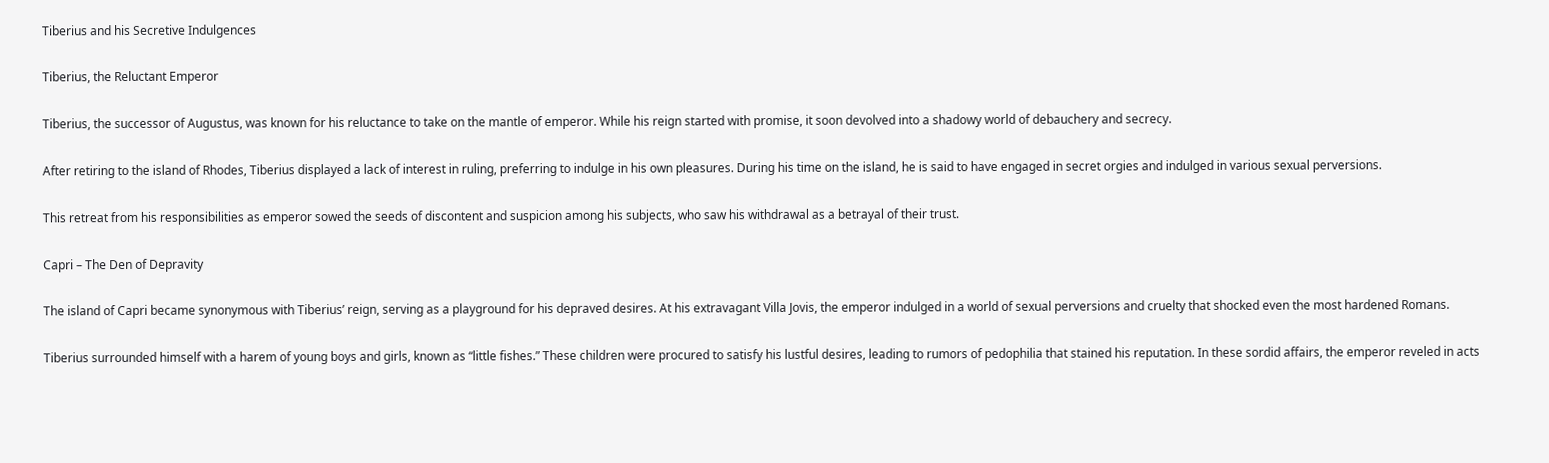Tiberius and his Secretive Indulgences

Tiberius, the Reluctant Emperor

Tiberius, the successor of Augustus, was known for his reluctance to take on the mantle of emperor. While his reign started with promise, it soon devolved into a shadowy world of debauchery and secrecy.

After retiring to the island of Rhodes, Tiberius displayed a lack of interest in ruling, preferring to indulge in his own pleasures. During his time on the island, he is said to have engaged in secret orgies and indulged in various sexual perversions.

This retreat from his responsibilities as emperor sowed the seeds of discontent and suspicion among his subjects, who saw his withdrawal as a betrayal of their trust.

Capri – The Den of Depravity

The island of Capri became synonymous with Tiberius’ reign, serving as a playground for his depraved desires. At his extravagant Villa Jovis, the emperor indulged in a world of sexual perversions and cruelty that shocked even the most hardened Romans.

Tiberius surrounded himself with a harem of young boys and girls, known as “little fishes.” These children were procured to satisfy his lustful desires, leading to rumors of pedophilia that stained his reputation. In these sordid affairs, the emperor reveled in acts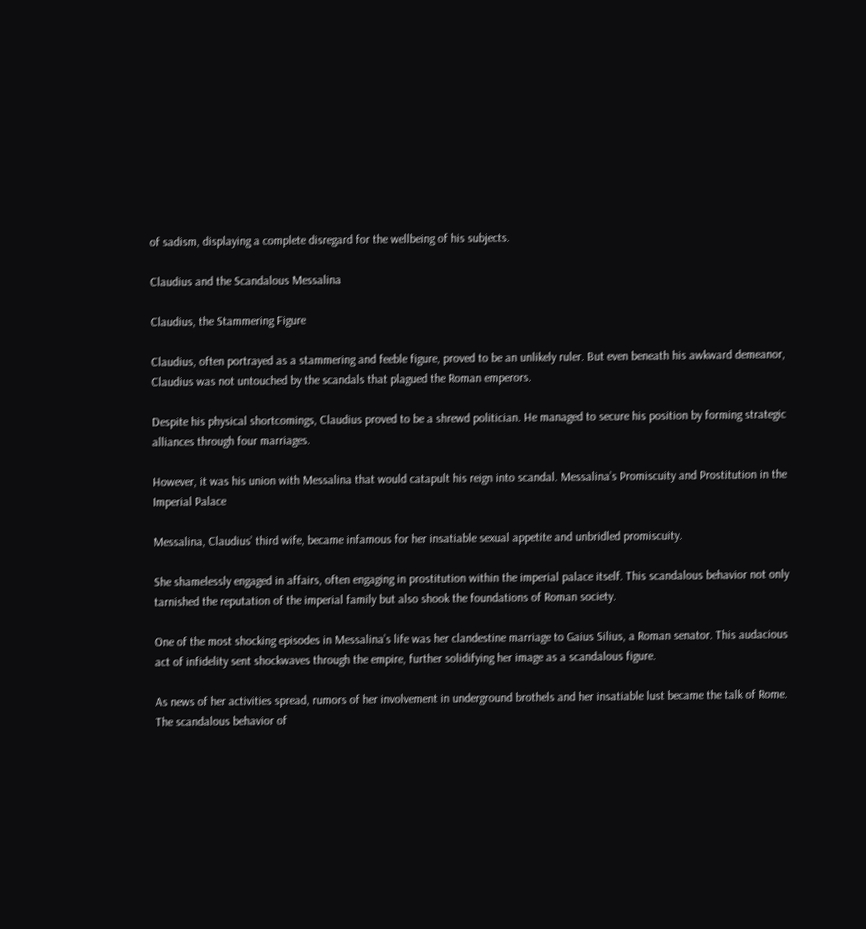of sadism, displaying a complete disregard for the wellbeing of his subjects.

Claudius and the Scandalous Messalina

Claudius, the Stammering Figure

Claudius, often portrayed as a stammering and feeble figure, proved to be an unlikely ruler. But even beneath his awkward demeanor, Claudius was not untouched by the scandals that plagued the Roman emperors.

Despite his physical shortcomings, Claudius proved to be a shrewd politician. He managed to secure his position by forming strategic alliances through four marriages.

However, it was his union with Messalina that would catapult his reign into scandal. Messalina’s Promiscuity and Prostitution in the Imperial Palace

Messalina, Claudius’ third wife, became infamous for her insatiable sexual appetite and unbridled promiscuity.

She shamelessly engaged in affairs, often engaging in prostitution within the imperial palace itself. This scandalous behavior not only tarnished the reputation of the imperial family but also shook the foundations of Roman society.

One of the most shocking episodes in Messalina’s life was her clandestine marriage to Gaius Silius, a Roman senator. This audacious act of infidelity sent shockwaves through the empire, further solidifying her image as a scandalous figure.

As news of her activities spread, rumors of her involvement in underground brothels and her insatiable lust became the talk of Rome. The scandalous behavior of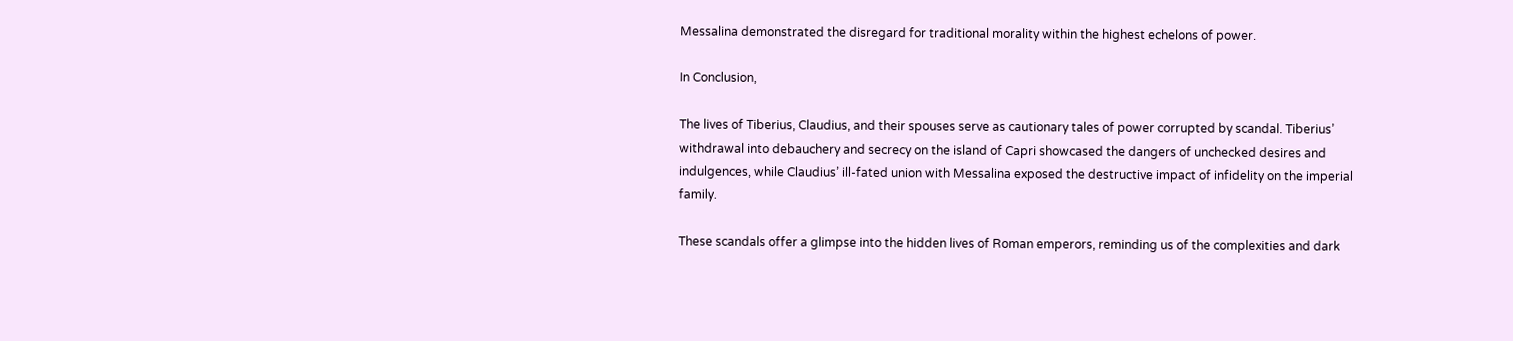Messalina demonstrated the disregard for traditional morality within the highest echelons of power.

In Conclusion,

The lives of Tiberius, Claudius, and their spouses serve as cautionary tales of power corrupted by scandal. Tiberius’ withdrawal into debauchery and secrecy on the island of Capri showcased the dangers of unchecked desires and indulgences, while Claudius’ ill-fated union with Messalina exposed the destructive impact of infidelity on the imperial family.

These scandals offer a glimpse into the hidden lives of Roman emperors, reminding us of the complexities and dark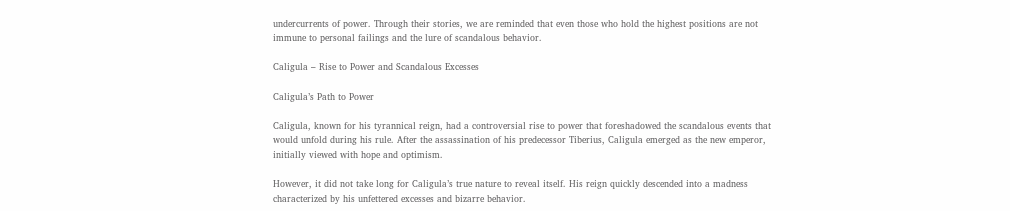undercurrents of power. Through their stories, we are reminded that even those who hold the highest positions are not immune to personal failings and the lure of scandalous behavior.

Caligula – Rise to Power and Scandalous Excesses

Caligula’s Path to Power

Caligula, known for his tyrannical reign, had a controversial rise to power that foreshadowed the scandalous events that would unfold during his rule. After the assassination of his predecessor Tiberius, Caligula emerged as the new emperor, initially viewed with hope and optimism.

However, it did not take long for Caligula’s true nature to reveal itself. His reign quickly descended into a madness characterized by his unfettered excesses and bizarre behavior.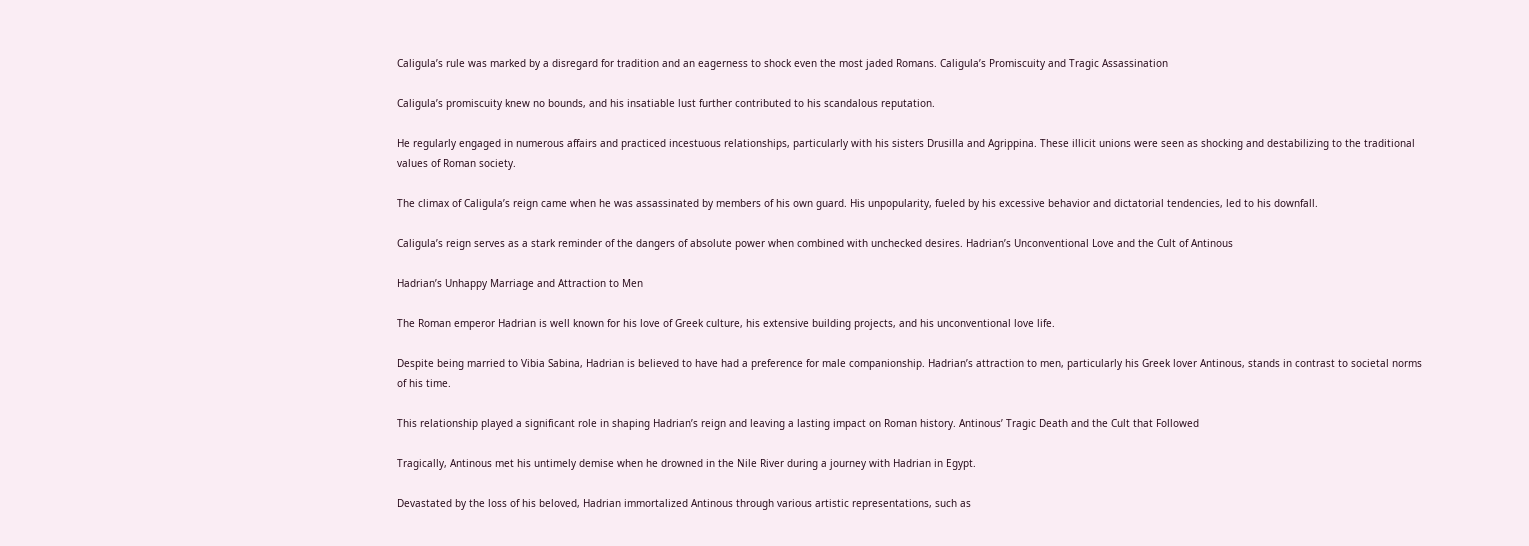Caligula’s rule was marked by a disregard for tradition and an eagerness to shock even the most jaded Romans. Caligula’s Promiscuity and Tragic Assassination

Caligula’s promiscuity knew no bounds, and his insatiable lust further contributed to his scandalous reputation.

He regularly engaged in numerous affairs and practiced incestuous relationships, particularly with his sisters Drusilla and Agrippina. These illicit unions were seen as shocking and destabilizing to the traditional values of Roman society.

The climax of Caligula’s reign came when he was assassinated by members of his own guard. His unpopularity, fueled by his excessive behavior and dictatorial tendencies, led to his downfall.

Caligula’s reign serves as a stark reminder of the dangers of absolute power when combined with unchecked desires. Hadrian’s Unconventional Love and the Cult of Antinous

Hadrian’s Unhappy Marriage and Attraction to Men

The Roman emperor Hadrian is well known for his love of Greek culture, his extensive building projects, and his unconventional love life.

Despite being married to Vibia Sabina, Hadrian is believed to have had a preference for male companionship. Hadrian’s attraction to men, particularly his Greek lover Antinous, stands in contrast to societal norms of his time.

This relationship played a significant role in shaping Hadrian’s reign and leaving a lasting impact on Roman history. Antinous’ Tragic Death and the Cult that Followed

Tragically, Antinous met his untimely demise when he drowned in the Nile River during a journey with Hadrian in Egypt.

Devastated by the loss of his beloved, Hadrian immortalized Antinous through various artistic representations, such as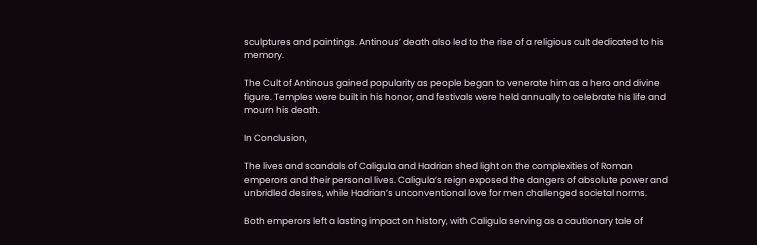sculptures and paintings. Antinous’ death also led to the rise of a religious cult dedicated to his memory.

The Cult of Antinous gained popularity as people began to venerate him as a hero and divine figure. Temples were built in his honor, and festivals were held annually to celebrate his life and mourn his death.

In Conclusion,

The lives and scandals of Caligula and Hadrian shed light on the complexities of Roman emperors and their personal lives. Caligula’s reign exposed the dangers of absolute power and unbridled desires, while Hadrian’s unconventional love for men challenged societal norms.

Both emperors left a lasting impact on history, with Caligula serving as a cautionary tale of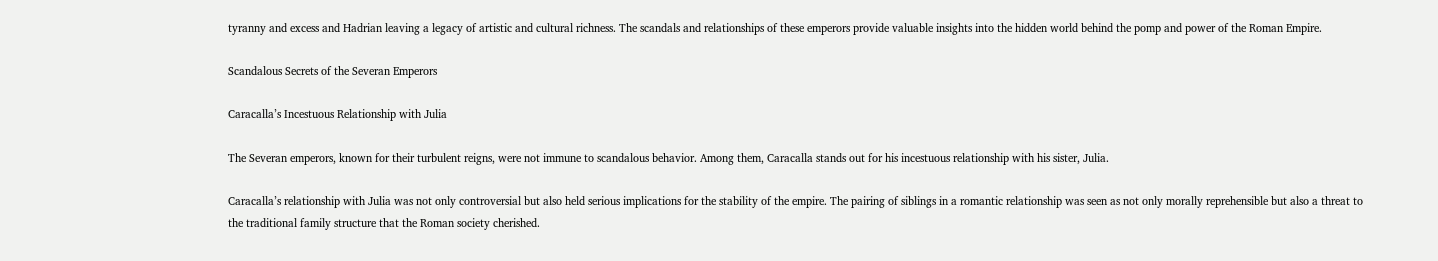tyranny and excess and Hadrian leaving a legacy of artistic and cultural richness. The scandals and relationships of these emperors provide valuable insights into the hidden world behind the pomp and power of the Roman Empire.

Scandalous Secrets of the Severan Emperors

Caracalla’s Incestuous Relationship with Julia

The Severan emperors, known for their turbulent reigns, were not immune to scandalous behavior. Among them, Caracalla stands out for his incestuous relationship with his sister, Julia.

Caracalla’s relationship with Julia was not only controversial but also held serious implications for the stability of the empire. The pairing of siblings in a romantic relationship was seen as not only morally reprehensible but also a threat to the traditional family structure that the Roman society cherished.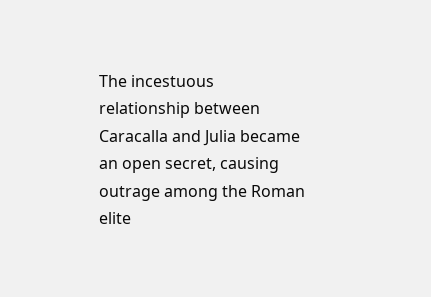The incestuous relationship between Caracalla and Julia became an open secret, causing outrage among the Roman elite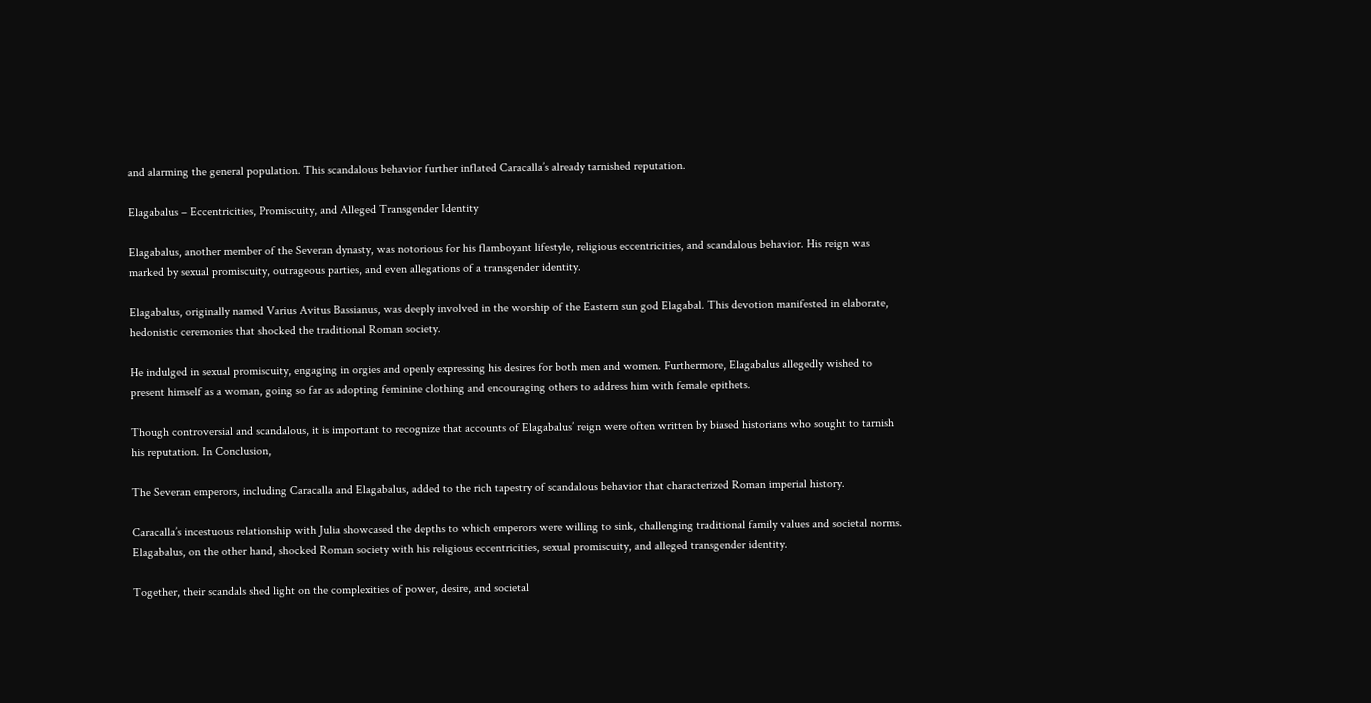and alarming the general population. This scandalous behavior further inflated Caracalla’s already tarnished reputation.

Elagabalus – Eccentricities, Promiscuity, and Alleged Transgender Identity

Elagabalus, another member of the Severan dynasty, was notorious for his flamboyant lifestyle, religious eccentricities, and scandalous behavior. His reign was marked by sexual promiscuity, outrageous parties, and even allegations of a transgender identity.

Elagabalus, originally named Varius Avitus Bassianus, was deeply involved in the worship of the Eastern sun god Elagabal. This devotion manifested in elaborate, hedonistic ceremonies that shocked the traditional Roman society.

He indulged in sexual promiscuity, engaging in orgies and openly expressing his desires for both men and women. Furthermore, Elagabalus allegedly wished to present himself as a woman, going so far as adopting feminine clothing and encouraging others to address him with female epithets.

Though controversial and scandalous, it is important to recognize that accounts of Elagabalus’ reign were often written by biased historians who sought to tarnish his reputation. In Conclusion,

The Severan emperors, including Caracalla and Elagabalus, added to the rich tapestry of scandalous behavior that characterized Roman imperial history.

Caracalla’s incestuous relationship with Julia showcased the depths to which emperors were willing to sink, challenging traditional family values and societal norms. Elagabalus, on the other hand, shocked Roman society with his religious eccentricities, sexual promiscuity, and alleged transgender identity.

Together, their scandals shed light on the complexities of power, desire, and societal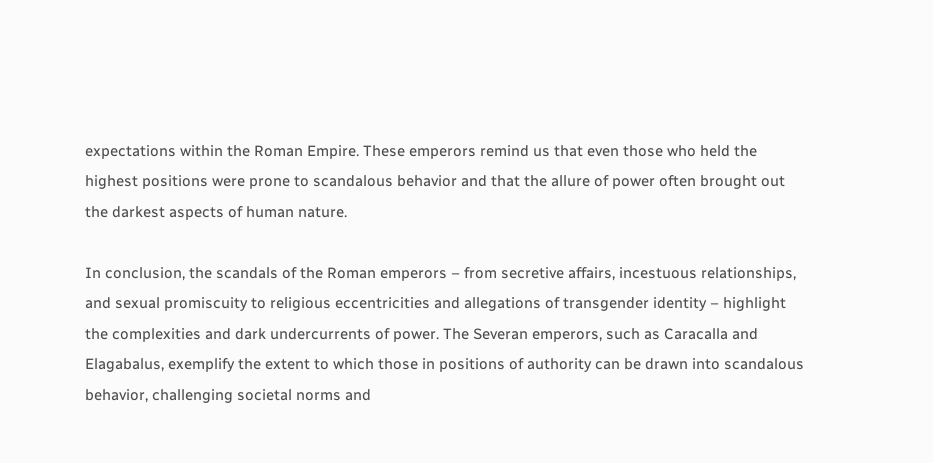expectations within the Roman Empire. These emperors remind us that even those who held the highest positions were prone to scandalous behavior and that the allure of power often brought out the darkest aspects of human nature.

In conclusion, the scandals of the Roman emperors – from secretive affairs, incestuous relationships, and sexual promiscuity to religious eccentricities and allegations of transgender identity – highlight the complexities and dark undercurrents of power. The Severan emperors, such as Caracalla and Elagabalus, exemplify the extent to which those in positions of authority can be drawn into scandalous behavior, challenging societal norms and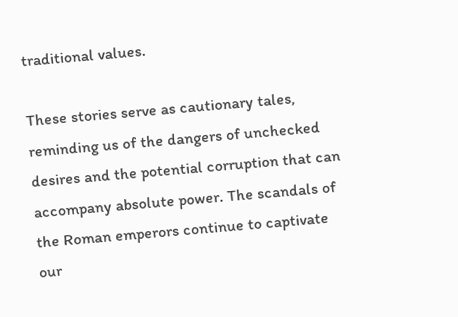traditional values.

These stories serve as cautionary tales, reminding us of the dangers of unchecked desires and the potential corruption that can accompany absolute power. The scandals of the Roman emperors continue to captivate our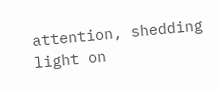attention, shedding light on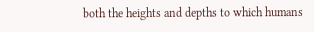both the heights and depths to which humans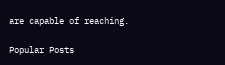are capable of reaching.

Popular Posts